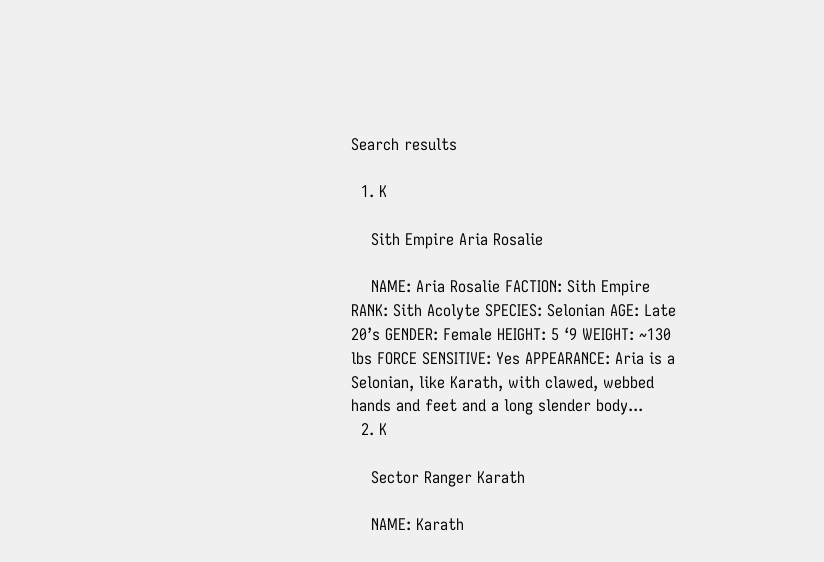Search results

  1. K

    Sith Empire Aria Rosalie

    NAME: Aria Rosalie FACTION: Sith Empire RANK: Sith Acolyte SPECIES: Selonian AGE: Late 20’s GENDER: Female HEIGHT: 5 ‘9 WEIGHT: ~130 lbs FORCE SENSITIVE: Yes APPEARANCE: Aria is a Selonian, like Karath, with clawed, webbed hands and feet and a long slender body...
  2. K

    Sector Ranger Karath

    NAME: Karath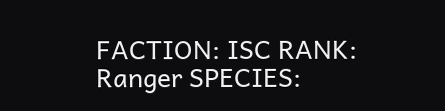FACTION: ISC RANK: Ranger SPECIES: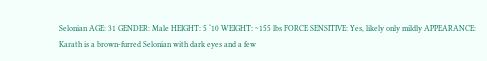Selonian AGE: 31 GENDER: Male HEIGHT: 5 ‘10 WEIGHT: ~155 lbs FORCE SENSITIVE: Yes, likely only mildly APPEARANCE: Karath is a brown-furred Selonian with dark eyes and a few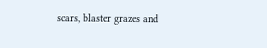scars, blaster grazes and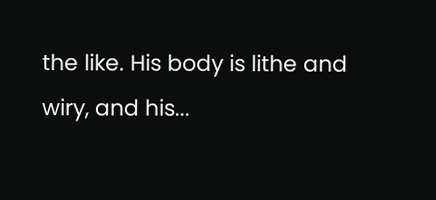the like. His body is lithe and wiry, and his...